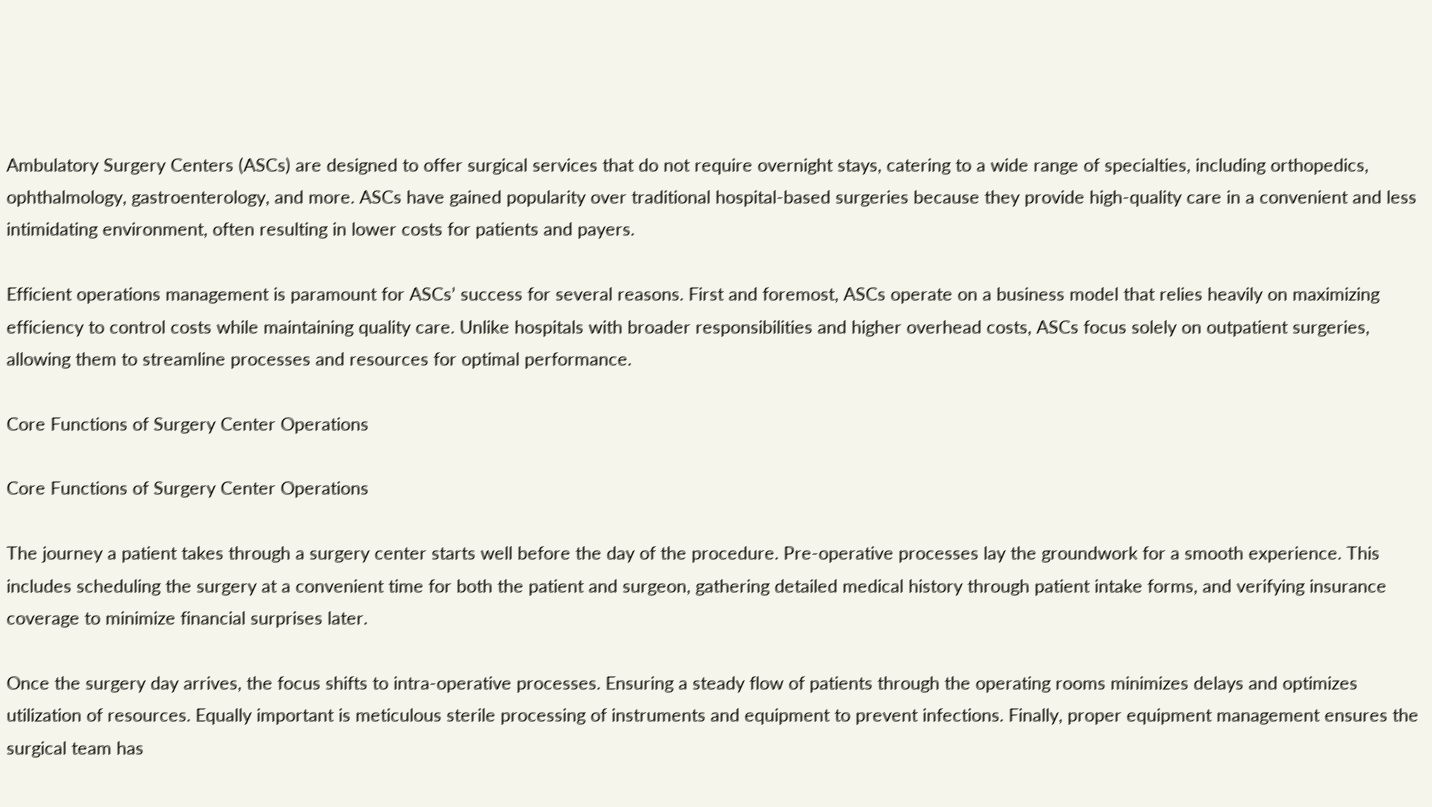Ambulatory Surgery Centers (ASCs) are designed to offer surgical services that do not require overnight stays, catering to a wide range of specialties, including orthopedics, ophthalmology, gastroenterology, and more. ASCs have gained popularity over traditional hospital-based surgeries because they provide high-quality care in a convenient and less intimidating environment, often resulting in lower costs for patients and payers.

Efficient operations management is paramount for ASCs’ success for several reasons. First and foremost, ASCs operate on a business model that relies heavily on maximizing efficiency to control costs while maintaining quality care. Unlike hospitals with broader responsibilities and higher overhead costs, ASCs focus solely on outpatient surgeries, allowing them to streamline processes and resources for optimal performance.

Core Functions of Surgery Center Operations

Core Functions of Surgery Center Operations

The journey a patient takes through a surgery center starts well before the day of the procedure. Pre-operative processes lay the groundwork for a smooth experience. This includes scheduling the surgery at a convenient time for both the patient and surgeon, gathering detailed medical history through patient intake forms, and verifying insurance coverage to minimize financial surprises later.

Once the surgery day arrives, the focus shifts to intra-operative processes. Ensuring a steady flow of patients through the operating rooms minimizes delays and optimizes utilization of resources. Equally important is meticulous sterile processing of instruments and equipment to prevent infections. Finally, proper equipment management ensures the surgical team has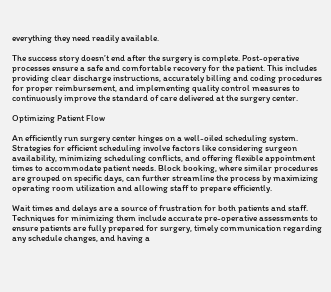everything they need readily available.

The success story doesn’t end after the surgery is complete. Post-operative processes ensure a safe and comfortable recovery for the patient. This includes providing clear discharge instructions, accurately billing and coding procedures for proper reimbursement, and implementing quality control measures to continuously improve the standard of care delivered at the surgery center.

Optimizing Patient Flow

An efficiently run surgery center hinges on a well-oiled scheduling system. Strategies for efficient scheduling involve factors like considering surgeon availability, minimizing scheduling conflicts, and offering flexible appointment times to accommodate patient needs. Block booking, where similar procedures are grouped on specific days, can further streamline the process by maximizing operating room utilization and allowing staff to prepare efficiently.

Wait times and delays are a source of frustration for both patients and staff. Techniques for minimizing them include accurate pre-operative assessments to ensure patients are fully prepared for surgery, timely communication regarding any schedule changes, and having a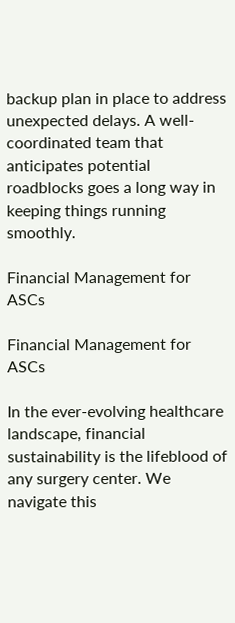backup plan in place to address unexpected delays. A well-coordinated team that anticipates potential roadblocks goes a long way in keeping things running smoothly.

Financial Management for ASCs

Financial Management for ASCs

In the ever-evolving healthcare landscape, financial sustainability is the lifeblood of any surgery center. We navigate this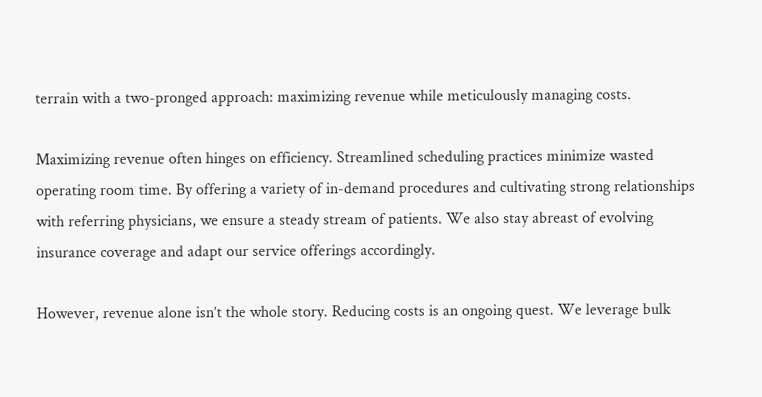terrain with a two-pronged approach: maximizing revenue while meticulously managing costs.

Maximizing revenue often hinges on efficiency. Streamlined scheduling practices minimize wasted operating room time. By offering a variety of in-demand procedures and cultivating strong relationships with referring physicians, we ensure a steady stream of patients. We also stay abreast of evolving insurance coverage and adapt our service offerings accordingly.

However, revenue alone isn’t the whole story. Reducing costs is an ongoing quest. We leverage bulk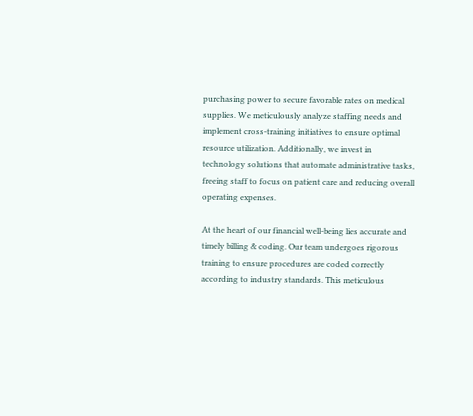purchasing power to secure favorable rates on medical supplies. We meticulously analyze staffing needs and implement cross-training initiatives to ensure optimal resource utilization. Additionally, we invest in technology solutions that automate administrative tasks, freeing staff to focus on patient care and reducing overall operating expenses.

At the heart of our financial well-being lies accurate and timely billing & coding. Our team undergoes rigorous training to ensure procedures are coded correctly according to industry standards. This meticulous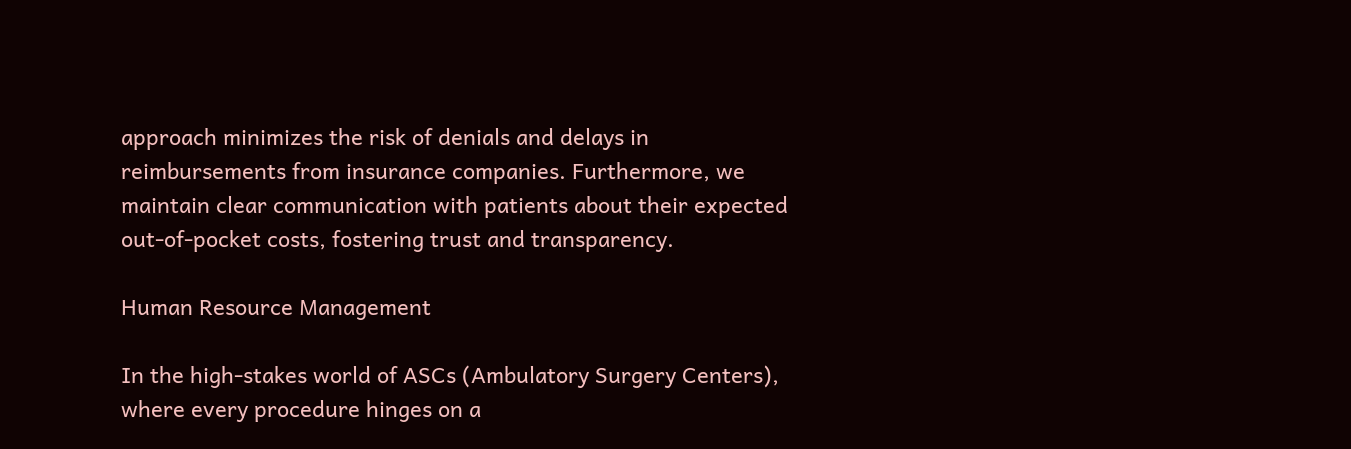approach minimizes the risk of denials and delays in reimbursements from insurance companies. Furthermore, we maintain clear communication with patients about their expected out-of-pocket costs, fostering trust and transparency.

Human Resource Management

In the high-stakes world of ASCs (Ambulatory Surgery Centers), where every procedure hinges on a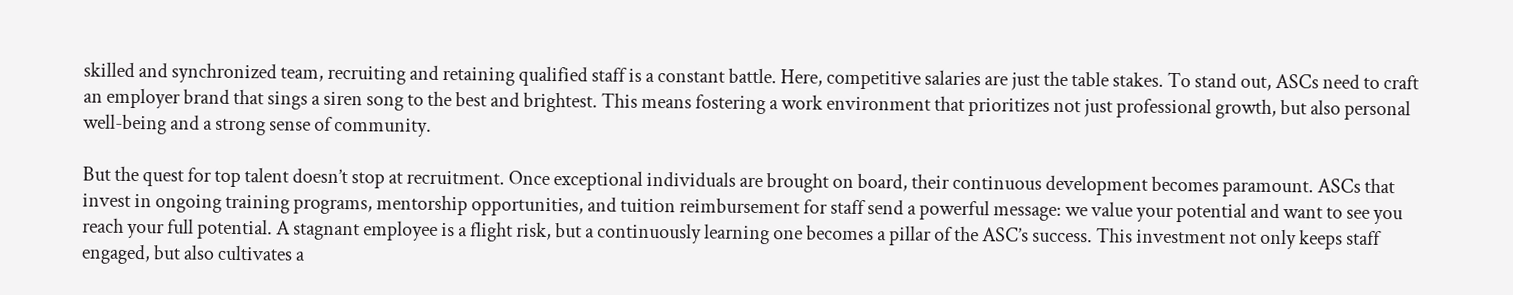skilled and synchronized team, recruiting and retaining qualified staff is a constant battle. Here, competitive salaries are just the table stakes. To stand out, ASCs need to craft an employer brand that sings a siren song to the best and brightest. This means fostering a work environment that prioritizes not just professional growth, but also personal well-being and a strong sense of community.

But the quest for top talent doesn’t stop at recruitment. Once exceptional individuals are brought on board, their continuous development becomes paramount. ASCs that invest in ongoing training programs, mentorship opportunities, and tuition reimbursement for staff send a powerful message: we value your potential and want to see you reach your full potential. A stagnant employee is a flight risk, but a continuously learning one becomes a pillar of the ASC’s success. This investment not only keeps staff engaged, but also cultivates a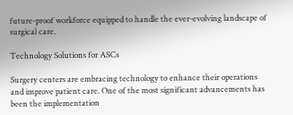future-proof workforce equipped to handle the ever-evolving landscape of surgical care.

Technology Solutions for ASCs

Surgery centers are embracing technology to enhance their operations and improve patient care. One of the most significant advancements has been the implementation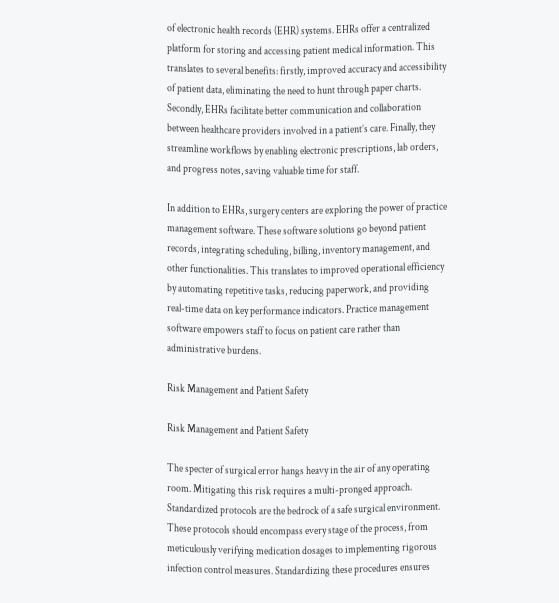of electronic health records (EHR) systems. EHRs offer a centralized platform for storing and accessing patient medical information. This translates to several benefits: firstly, improved accuracy and accessibility of patient data, eliminating the need to hunt through paper charts. Secondly, EHRs facilitate better communication and collaboration between healthcare providers involved in a patient’s care. Finally, they streamline workflows by enabling electronic prescriptions, lab orders, and progress notes, saving valuable time for staff.

In addition to EHRs, surgery centers are exploring the power of practice management software. These software solutions go beyond patient records, integrating scheduling, billing, inventory management, and other functionalities. This translates to improved operational efficiency by automating repetitive tasks, reducing paperwork, and providing real-time data on key performance indicators. Practice management software empowers staff to focus on patient care rather than administrative burdens.

Risk Management and Patient Safety

Risk Management and Patient Safety

The specter of surgical error hangs heavy in the air of any operating room. Mitigating this risk requires a multi-pronged approach. Standardized protocols are the bedrock of a safe surgical environment. These protocols should encompass every stage of the process, from meticulously verifying medication dosages to implementing rigorous infection control measures. Standardizing these procedures ensures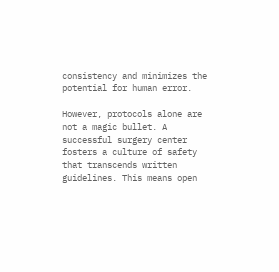consistency and minimizes the potential for human error.

However, protocols alone are not a magic bullet. A successful surgery center fosters a culture of safety that transcends written guidelines. This means open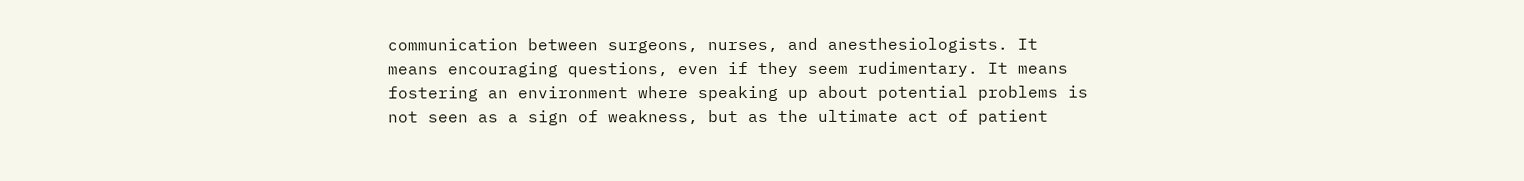communication between surgeons, nurses, and anesthesiologists. It means encouraging questions, even if they seem rudimentary. It means fostering an environment where speaking up about potential problems is not seen as a sign of weakness, but as the ultimate act of patient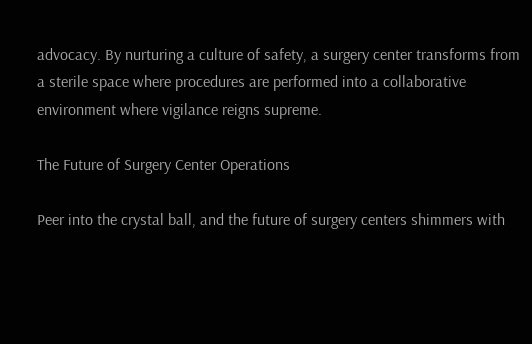advocacy. By nurturing a culture of safety, a surgery center transforms from a sterile space where procedures are performed into a collaborative environment where vigilance reigns supreme.

The Future of Surgery Center Operations

Peer into the crystal ball, and the future of surgery centers shimmers with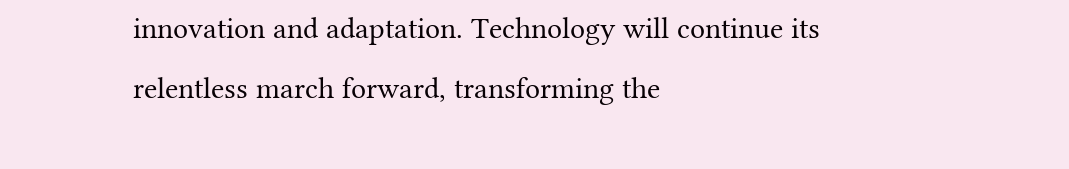innovation and adaptation. Technology will continue its relentless march forward, transforming the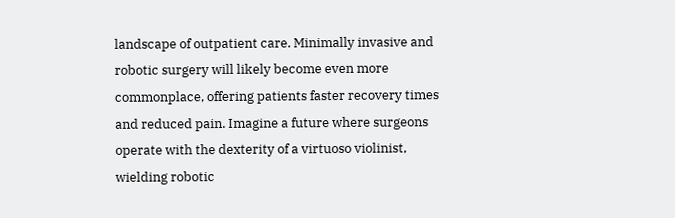landscape of outpatient care. Minimally invasive and robotic surgery will likely become even more commonplace, offering patients faster recovery times and reduced pain. Imagine a future where surgeons operate with the dexterity of a virtuoso violinist, wielding robotic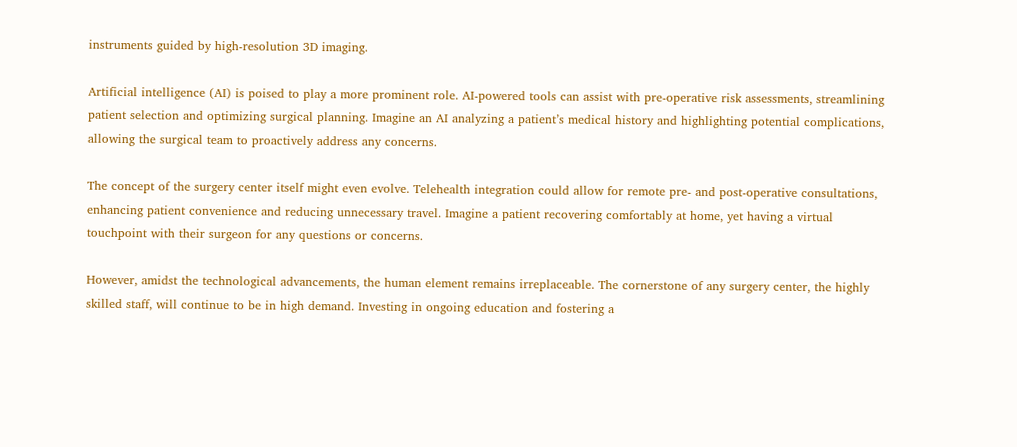instruments guided by high-resolution 3D imaging.

Artificial intelligence (AI) is poised to play a more prominent role. AI-powered tools can assist with pre-operative risk assessments, streamlining patient selection and optimizing surgical planning. Imagine an AI analyzing a patient’s medical history and highlighting potential complications, allowing the surgical team to proactively address any concerns.

The concept of the surgery center itself might even evolve. Telehealth integration could allow for remote pre- and post-operative consultations, enhancing patient convenience and reducing unnecessary travel. Imagine a patient recovering comfortably at home, yet having a virtual touchpoint with their surgeon for any questions or concerns.

However, amidst the technological advancements, the human element remains irreplaceable. The cornerstone of any surgery center, the highly skilled staff, will continue to be in high demand. Investing in ongoing education and fostering a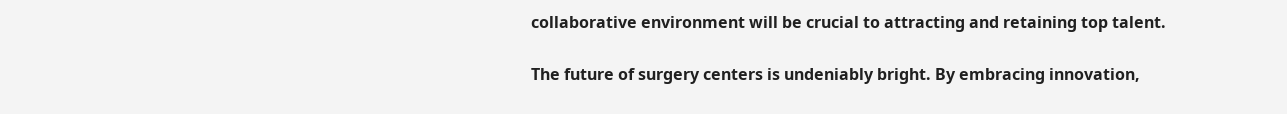collaborative environment will be crucial to attracting and retaining top talent.

The future of surgery centers is undeniably bright. By embracing innovation,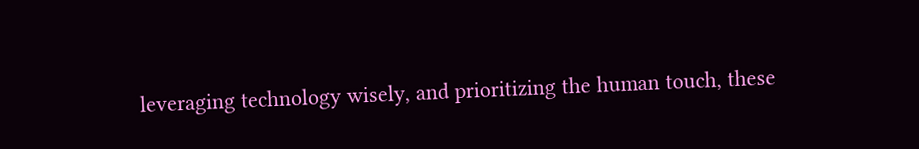leveraging technology wisely, and prioritizing the human touch, these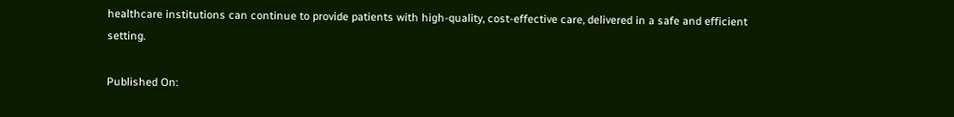healthcare institutions can continue to provide patients with high-quality, cost-effective care, delivered in a safe and efficient setting.

Published On: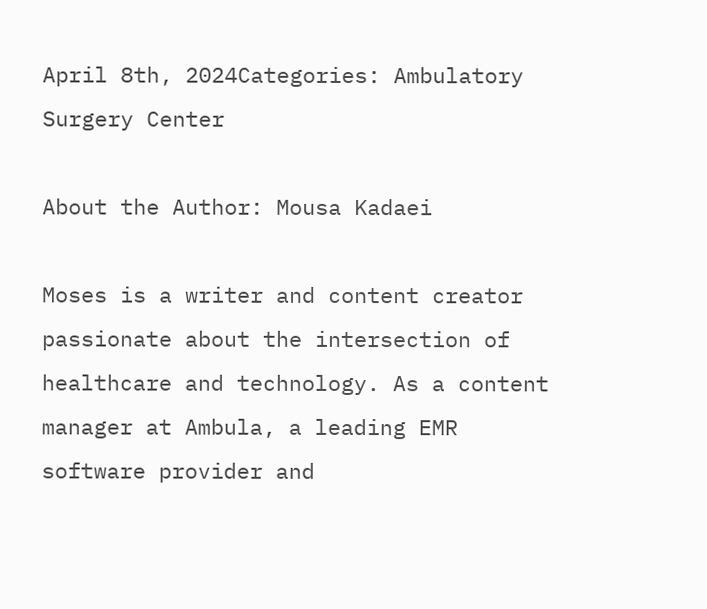April 8th, 2024Categories: Ambulatory Surgery Center

About the Author: Mousa Kadaei

Moses is a writer and content creator passionate about the intersection of healthcare and technology. As a content manager at Ambula, a leading EMR software provider and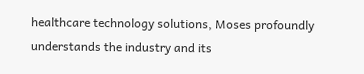healthcare technology solutions, Moses profoundly understands the industry and its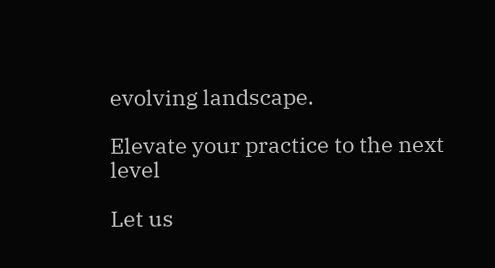evolving landscape.

Elevate your practice to the next level

Let us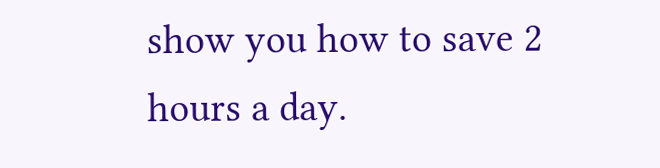show you how to save 2 hours a day.